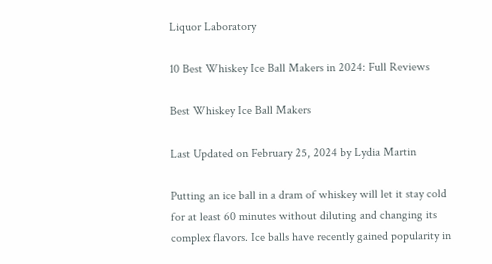Liquor Laboratory

10 Best Whiskey Ice Ball Makers in 2024: Full Reviews

Best Whiskey Ice Ball Makers

Last Updated on February 25, 2024 by Lydia Martin

Putting an ice ball in a dram of whiskey will let it stay cold for at least 60 minutes without diluting and changing its complex flavors. Ice balls have recently gained popularity in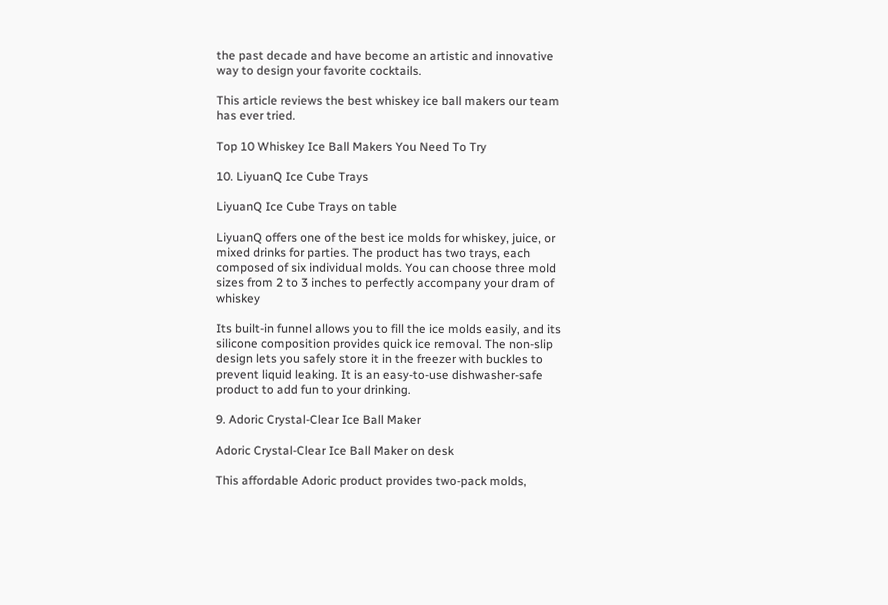the past decade and have become an artistic and innovative way to design your favorite cocktails.

This article reviews the best whiskey ice ball makers our team has ever tried.

Top 10 Whiskey Ice Ball Makers You Need To Try

10. LiyuanQ Ice Cube Trays

LiyuanQ Ice Cube Trays on table

LiyuanQ offers one of the best ice molds for whiskey, juice, or mixed drinks for parties. The product has two trays, each composed of six individual molds. You can choose three mold sizes from 2 to 3 inches to perfectly accompany your dram of whiskey

Its built-in funnel allows you to fill the ice molds easily, and its silicone composition provides quick ice removal. The non-slip design lets you safely store it in the freezer with buckles to prevent liquid leaking. It is an easy-to-use dishwasher-safe product to add fun to your drinking.

9. Adoric Crystal-Clear Ice Ball Maker

Adoric Crystal-Clear Ice Ball Maker on desk

This affordable Adoric product provides two-pack molds,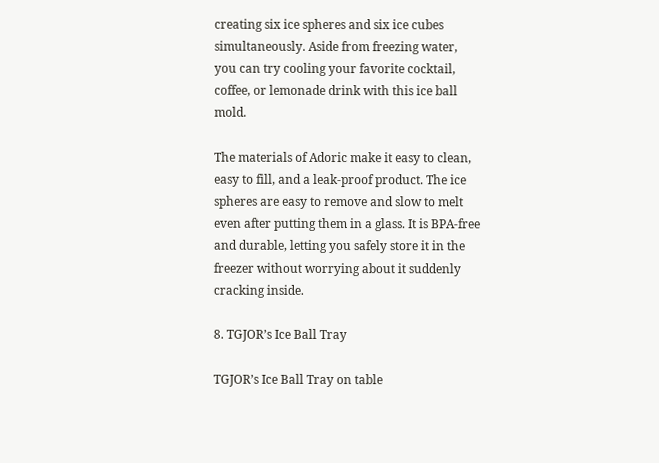creating six ice spheres and six ice cubes simultaneously. Aside from freezing water, you can try cooling your favorite cocktail, coffee, or lemonade drink with this ice ball mold.

The materials of Adoric make it easy to clean, easy to fill, and a leak-proof product. The ice spheres are easy to remove and slow to melt even after putting them in a glass. It is BPA-free and durable, letting you safely store it in the freezer without worrying about it suddenly cracking inside.

8. TGJOR’s Ice Ball Tray

TGJOR’s Ice Ball Tray on table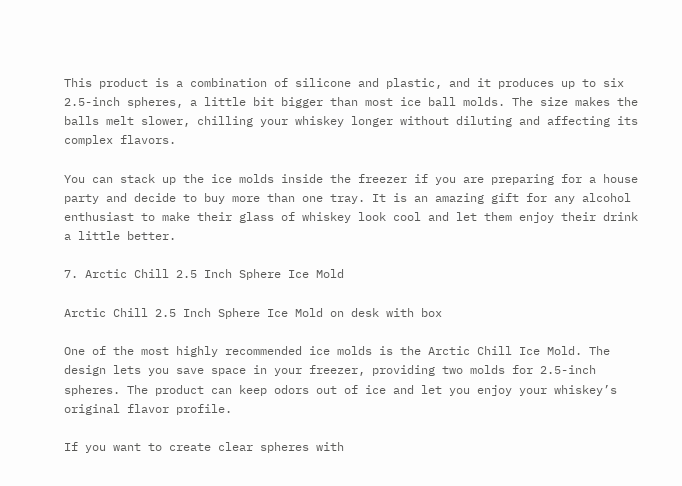This product is a combination of silicone and plastic, and it produces up to six 2.5-inch spheres, a little bit bigger than most ice ball molds. The size makes the balls melt slower, chilling your whiskey longer without diluting and affecting its complex flavors.

You can stack up the ice molds inside the freezer if you are preparing for a house party and decide to buy more than one tray. It is an amazing gift for any alcohol enthusiast to make their glass of whiskey look cool and let them enjoy their drink a little better.

7. Arctic Chill 2.5 Inch Sphere Ice Mold

Arctic Chill 2.5 Inch Sphere Ice Mold on desk with box

One of the most highly recommended ice molds is the Arctic Chill Ice Mold. The design lets you save space in your freezer, providing two molds for 2.5-inch spheres. The product can keep odors out of ice and let you enjoy your whiskey’s original flavor profile.

If you want to create clear spheres with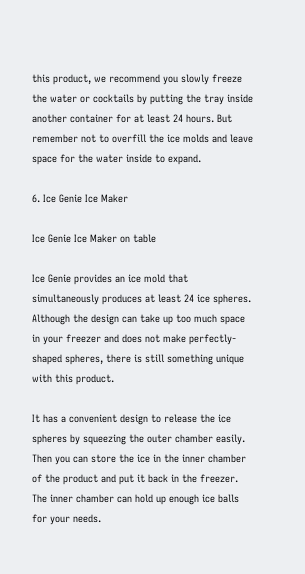this product, we recommend you slowly freeze the water or cocktails by putting the tray inside another container for at least 24 hours. But remember not to overfill the ice molds and leave space for the water inside to expand.

6. Ice Genie Ice Maker

Ice Genie Ice Maker on table

Ice Genie provides an ice mold that simultaneously produces at least 24 ice spheres. Although the design can take up too much space in your freezer and does not make perfectly-shaped spheres, there is still something unique with this product.

It has a convenient design to release the ice spheres by squeezing the outer chamber easily. Then you can store the ice in the inner chamber of the product and put it back in the freezer. The inner chamber can hold up enough ice balls for your needs.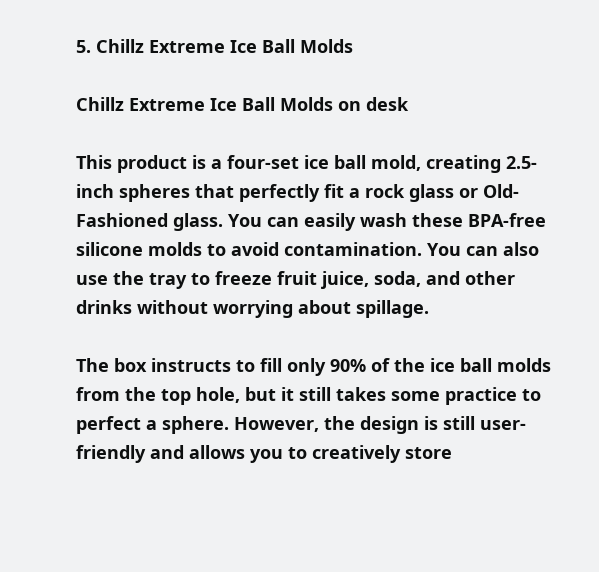5. Chillz Extreme Ice Ball Molds

Chillz Extreme Ice Ball Molds on desk

This product is a four-set ice ball mold, creating 2.5-inch spheres that perfectly fit a rock glass or Old-Fashioned glass. You can easily wash these BPA-free silicone molds to avoid contamination. You can also use the tray to freeze fruit juice, soda, and other drinks without worrying about spillage.

The box instructs to fill only 90% of the ice ball molds from the top hole, but it still takes some practice to perfect a sphere. However, the design is still user-friendly and allows you to creatively store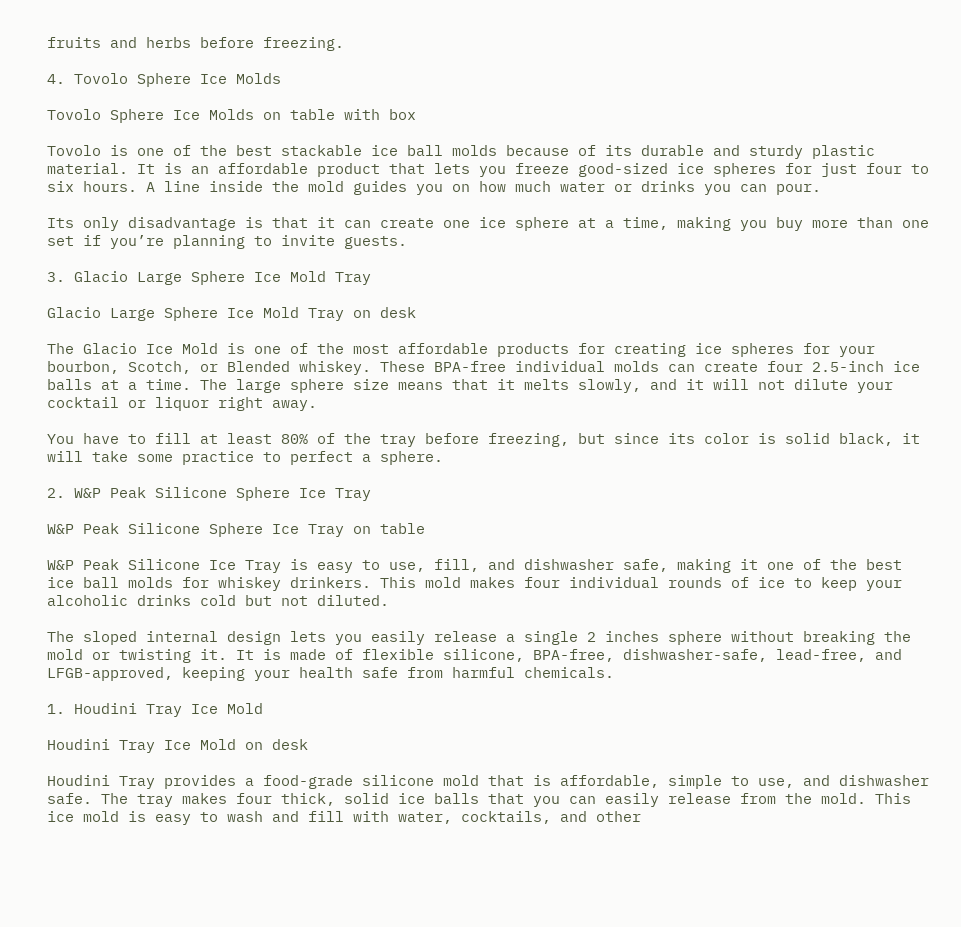fruits and herbs before freezing.

4. Tovolo Sphere Ice Molds

Tovolo Sphere Ice Molds on table with box

Tovolo is one of the best stackable ice ball molds because of its durable and sturdy plastic material. It is an affordable product that lets you freeze good-sized ice spheres for just four to six hours. A line inside the mold guides you on how much water or drinks you can pour.

Its only disadvantage is that it can create one ice sphere at a time, making you buy more than one set if you’re planning to invite guests.

3. Glacio Large Sphere Ice Mold Tray

Glacio Large Sphere Ice Mold Tray on desk

The Glacio Ice Mold is one of the most affordable products for creating ice spheres for your bourbon, Scotch, or Blended whiskey. These BPA-free individual molds can create four 2.5-inch ice balls at a time. The large sphere size means that it melts slowly, and it will not dilute your cocktail or liquor right away.

You have to fill at least 80% of the tray before freezing, but since its color is solid black, it will take some practice to perfect a sphere.

2. W&P Peak Silicone Sphere Ice Tray

W&P Peak Silicone Sphere Ice Tray on table

W&P Peak Silicone Ice Tray is easy to use, fill, and dishwasher safe, making it one of the best ice ball molds for whiskey drinkers. This mold makes four individual rounds of ice to keep your alcoholic drinks cold but not diluted.

The sloped internal design lets you easily release a single 2 inches sphere without breaking the mold or twisting it. It is made of flexible silicone, BPA-free, dishwasher-safe, lead-free, and LFGB-approved, keeping your health safe from harmful chemicals.

1. Houdini Tray Ice Mold

Houdini Tray Ice Mold on desk

Houdini Tray provides a food-grade silicone mold that is affordable, simple to use, and dishwasher safe. The tray makes four thick, solid ice balls that you can easily release from the mold. This ice mold is easy to wash and fill with water, cocktails, and other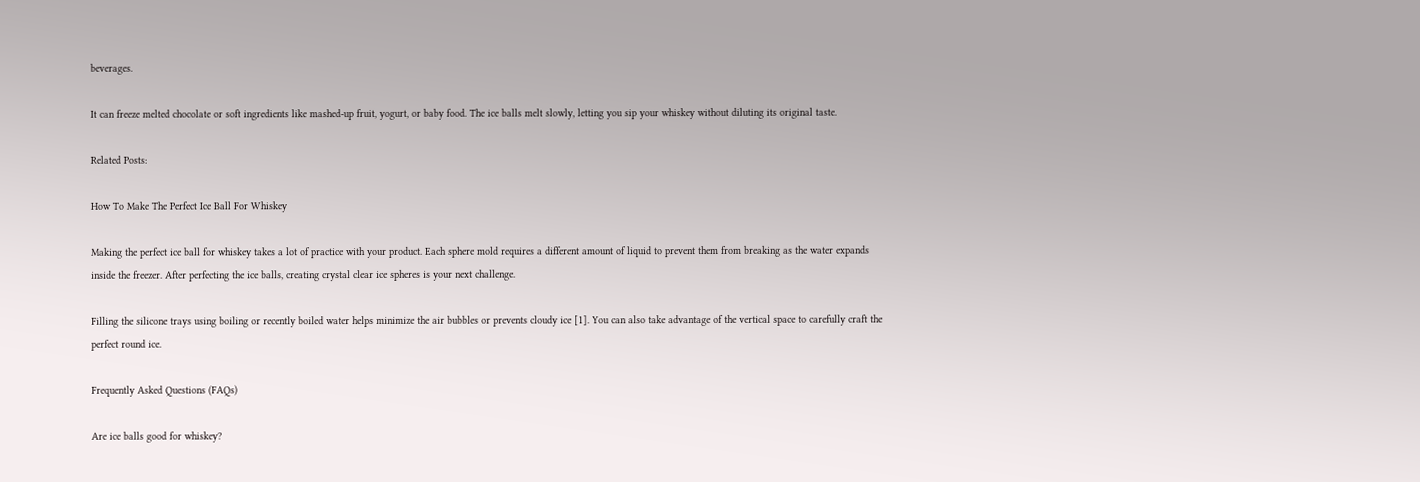beverages.

It can freeze melted chocolate or soft ingredients like mashed-up fruit, yogurt, or baby food. The ice balls melt slowly, letting you sip your whiskey without diluting its original taste.

Related Posts:

How To Make The Perfect Ice Ball For Whiskey

Making the perfect ice ball for whiskey takes a lot of practice with your product. Each sphere mold requires a different amount of liquid to prevent them from breaking as the water expands inside the freezer. After perfecting the ice balls, creating crystal clear ice spheres is your next challenge.

Filling the silicone trays using boiling or recently boiled water helps minimize the air bubbles or prevents cloudy ice [1]. You can also take advantage of the vertical space to carefully craft the perfect round ice.

Frequently Asked Questions (FAQs)

Are ice balls good for whiskey?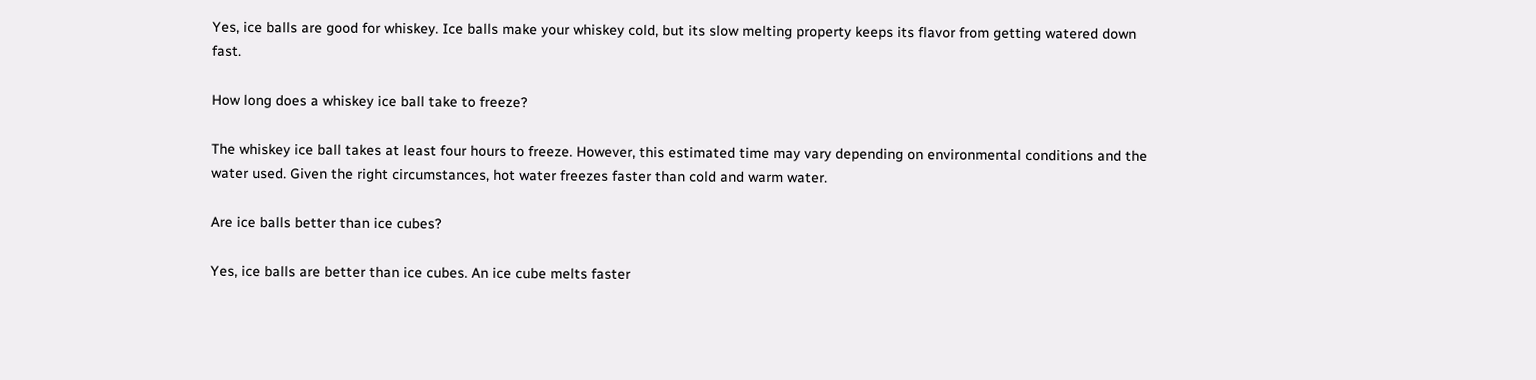Yes, ice balls are good for whiskey. Ice balls make your whiskey cold, but its slow melting property keeps its flavor from getting watered down fast.

How long does a whiskey ice ball take to freeze?

The whiskey ice ball takes at least four hours to freeze. However, this estimated time may vary depending on environmental conditions and the water used. Given the right circumstances, hot water freezes faster than cold and warm water.

Are ice balls better than ice cubes?

Yes, ice balls are better than ice cubes. An ice cube melts faster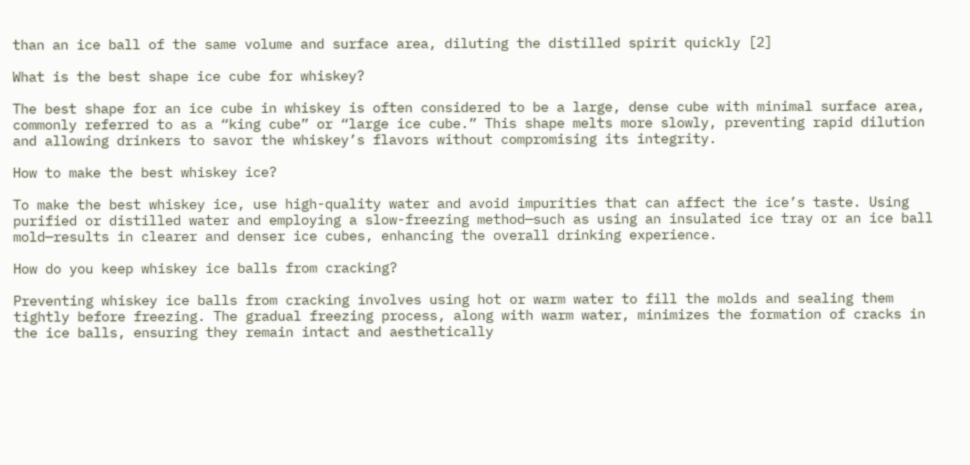than an ice ball of the same volume and surface area, diluting the distilled spirit quickly [2]

What is the best shape ice cube for whiskey?

The best shape for an ice cube in whiskey is often considered to be a large, dense cube with minimal surface area, commonly referred to as a “king cube” or “large ice cube.” This shape melts more slowly, preventing rapid dilution and allowing drinkers to savor the whiskey’s flavors without compromising its integrity.

How to make the best whiskey ice?

To make the best whiskey ice, use high-quality water and avoid impurities that can affect the ice’s taste. Using purified or distilled water and employing a slow-freezing method—such as using an insulated ice tray or an ice ball mold—results in clearer and denser ice cubes, enhancing the overall drinking experience.

How do you keep whiskey ice balls from cracking?

Preventing whiskey ice balls from cracking involves using hot or warm water to fill the molds and sealing them tightly before freezing. The gradual freezing process, along with warm water, minimizes the formation of cracks in the ice balls, ensuring they remain intact and aesthetically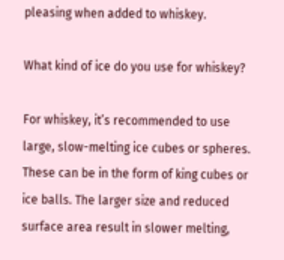pleasing when added to whiskey.

What kind of ice do you use for whiskey?

For whiskey, it’s recommended to use large, slow-melting ice cubes or spheres. These can be in the form of king cubes or ice balls. The larger size and reduced surface area result in slower melting,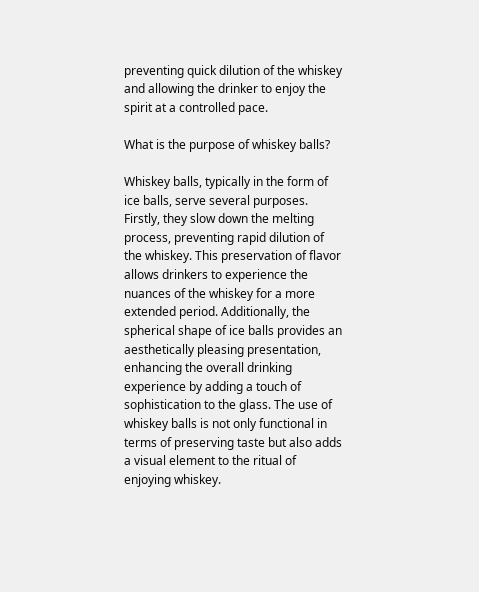preventing quick dilution of the whiskey and allowing the drinker to enjoy the spirit at a controlled pace.

What is the purpose of whiskey balls?

Whiskey balls, typically in the form of ice balls, serve several purposes. Firstly, they slow down the melting process, preventing rapid dilution of the whiskey. This preservation of flavor allows drinkers to experience the nuances of the whiskey for a more extended period. Additionally, the spherical shape of ice balls provides an aesthetically pleasing presentation, enhancing the overall drinking experience by adding a touch of sophistication to the glass. The use of whiskey balls is not only functional in terms of preserving taste but also adds a visual element to the ritual of enjoying whiskey.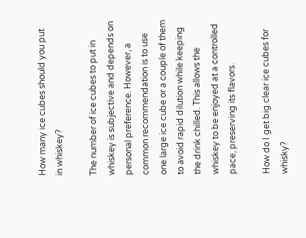How many ice cubes should you put in whiskey?

The number of ice cubes to put in whiskey is subjective and depends on personal preference. However, a common recommendation is to use one large ice cube or a couple of them to avoid rapid dilution while keeping the drink chilled. This allows the whiskey to be enjoyed at a controlled pace, preserving its flavors.

How do I get big clear ice cubes for whisky?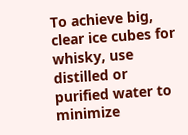To achieve big, clear ice cubes for whisky, use distilled or purified water to minimize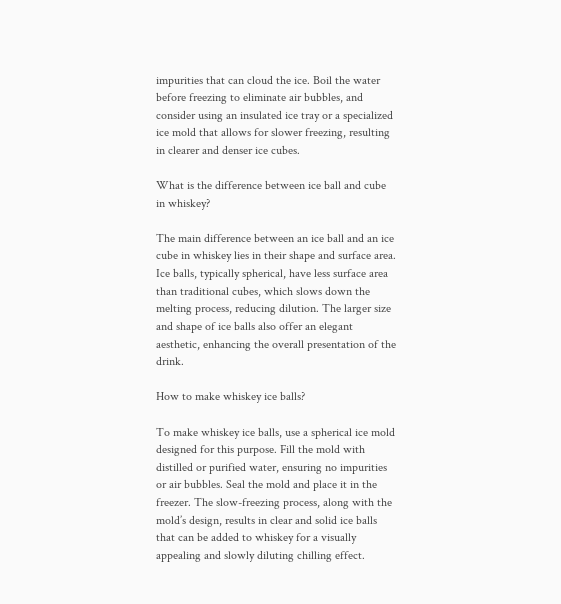impurities that can cloud the ice. Boil the water before freezing to eliminate air bubbles, and consider using an insulated ice tray or a specialized ice mold that allows for slower freezing, resulting in clearer and denser ice cubes.

What is the difference between ice ball and cube in whiskey?

The main difference between an ice ball and an ice cube in whiskey lies in their shape and surface area. Ice balls, typically spherical, have less surface area than traditional cubes, which slows down the melting process, reducing dilution. The larger size and shape of ice balls also offer an elegant aesthetic, enhancing the overall presentation of the drink.

How to make whiskey ice balls?

To make whiskey ice balls, use a spherical ice mold designed for this purpose. Fill the mold with distilled or purified water, ensuring no impurities or air bubbles. Seal the mold and place it in the freezer. The slow-freezing process, along with the mold’s design, results in clear and solid ice balls that can be added to whiskey for a visually appealing and slowly diluting chilling effect.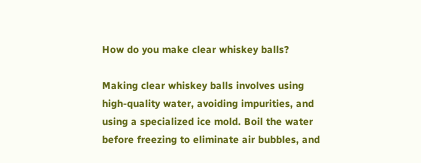How do you make clear whiskey balls?

Making clear whiskey balls involves using high-quality water, avoiding impurities, and using a specialized ice mold. Boil the water before freezing to eliminate air bubbles, and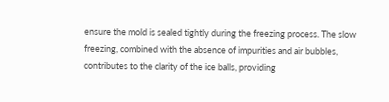ensure the mold is sealed tightly during the freezing process. The slow freezing, combined with the absence of impurities and air bubbles, contributes to the clarity of the ice balls, providing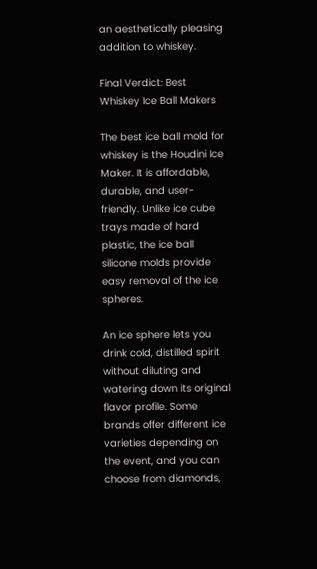an aesthetically pleasing addition to whiskey.

Final Verdict: Best Whiskey Ice Ball Makers

The best ice ball mold for whiskey is the Houdini Ice Maker. It is affordable, durable, and user-friendly. Unlike ice cube trays made of hard plastic, the ice ball silicone molds provide easy removal of the ice spheres.

An ice sphere lets you drink cold, distilled spirit without diluting and watering down its original flavor profile. Some brands offer different ice varieties depending on the event, and you can choose from diamonds,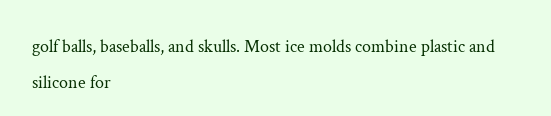golf balls, baseballs, and skulls. Most ice molds combine plastic and silicone for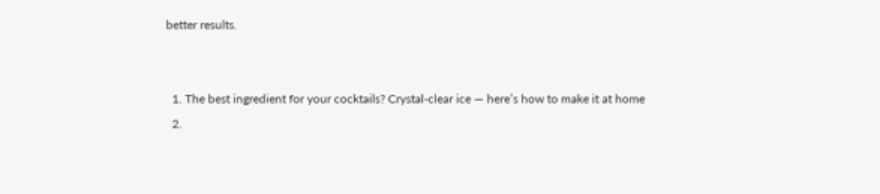better results.


  1. The best ingredient for your cocktails? Crystal-clear ice — here’s how to make it at home
  2.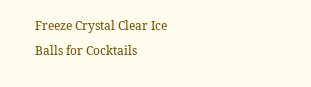Freeze Crystal Clear Ice Balls for Cocktails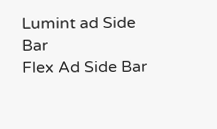Lumint ad Side Bar
Flex Ad Side Bar